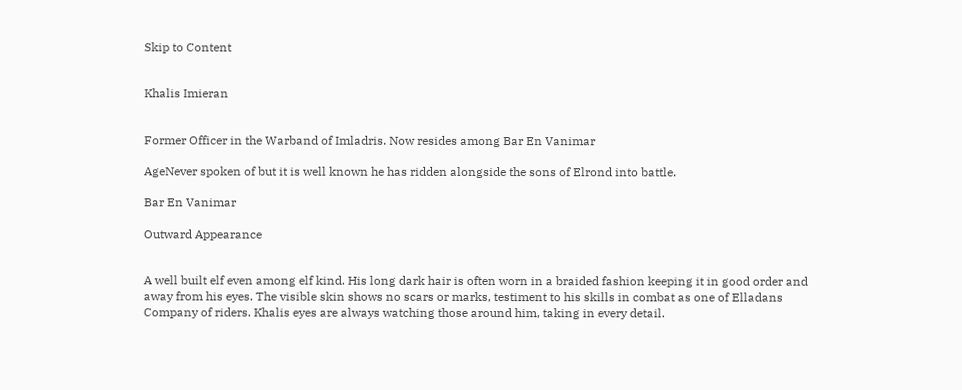Skip to Content


Khalis Imieran


Former Officer in the Warband of Imladris. Now resides among Bar En Vanimar

AgeNever spoken of but it is well known he has ridden alongside the sons of Elrond into battle.

Bar En Vanimar

Outward Appearance


A well built elf even among elf kind. His long dark hair is often worn in a braided fashion keeping it in good order and away from his eyes. The visible skin shows no scars or marks, testiment to his skills in combat as one of Elladans Company of riders. Khalis eyes are always watching those around him, taking in every detail.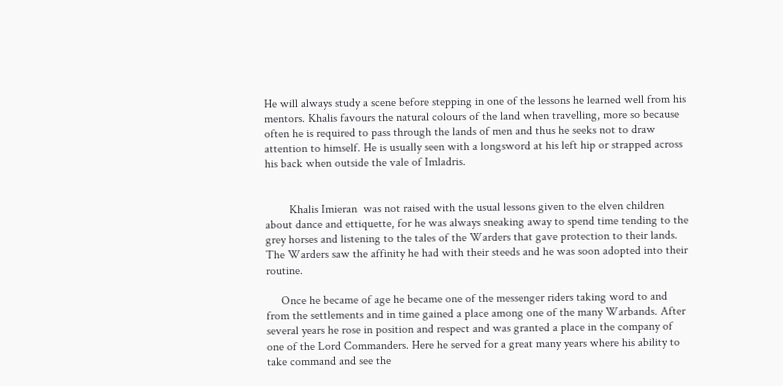He will always study a scene before stepping in one of the lessons he learned well from his mentors. Khalis favours the natural colours of the land when travelling, more so because often he is required to pass through the lands of men and thus he seeks not to draw attention to himself. He is usually seen with a longsword at his left hip or strapped across his back when outside the vale of Imladris.


        Khalis Imieran  was not raised with the usual lessons given to the elven children about dance and ettiquette, for he was always sneaking away to spend time tending to the grey horses and listening to the tales of the Warders that gave protection to their lands. The Warders saw the affinity he had with their steeds and he was soon adopted into their routine.

     Once he became of age he became one of the messenger riders taking word to and from the settlements and in time gained a place among one of the many Warbands. After several years he rose in position and respect and was granted a place in the company of one of the Lord Commanders. Here he served for a great many years where his ability to take command and see the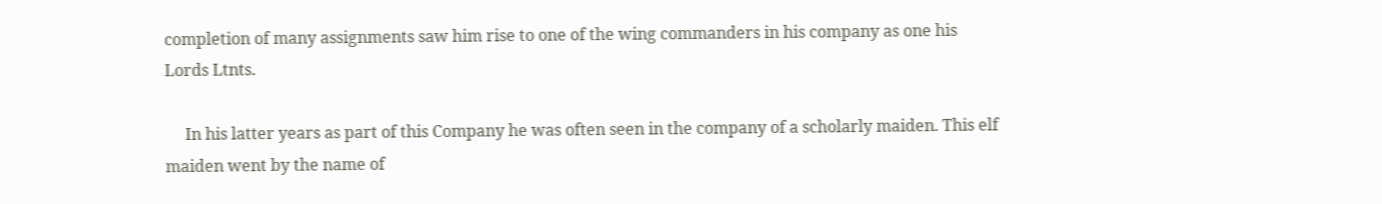completion of many assignments saw him rise to one of the wing commanders in his company as one his Lords Ltnts.

     In his latter years as part of this Company he was often seen in the company of a scholarly maiden. This elf maiden went by the name of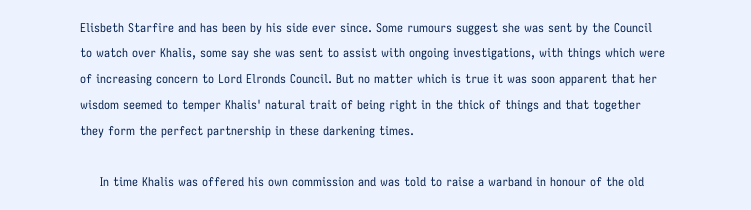Elisbeth Starfire and has been by his side ever since. Some rumours suggest she was sent by the Council to watch over Khalis, some say she was sent to assist with ongoing investigations, with things which were of increasing concern to Lord Elronds Council. But no matter which is true it was soon apparent that her wisdom seemed to temper Khalis' natural trait of being right in the thick of things and that together they form the perfect partnership in these darkening times.

     In time Khalis was offered his own commission and was told to raise a warband in honour of the old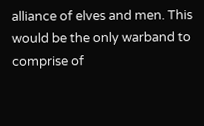alliance of elves and men. This would be the only warband to comprise of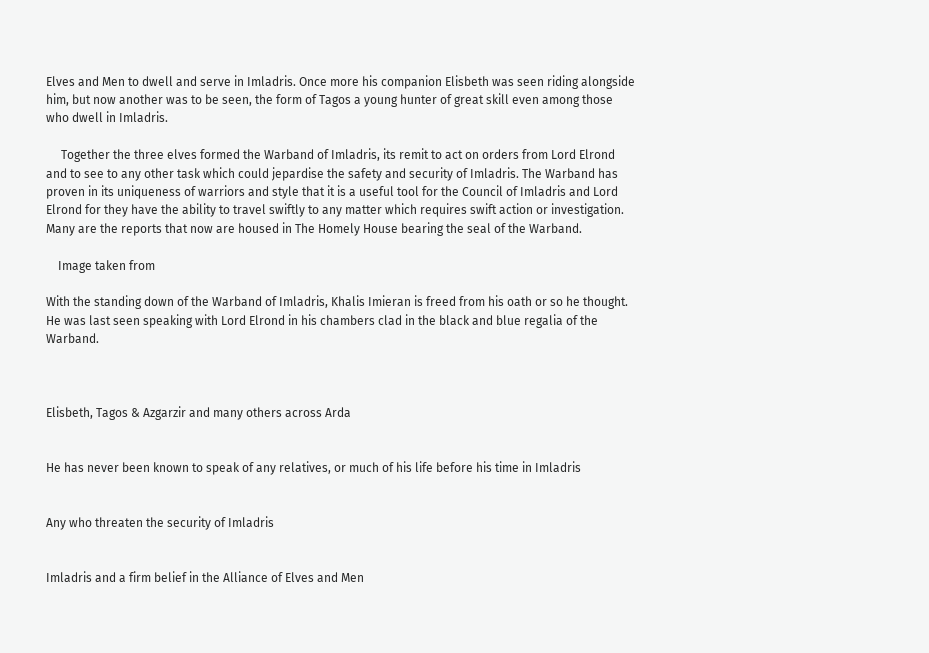Elves and Men to dwell and serve in Imladris. Once more his companion Elisbeth was seen riding alongside him, but now another was to be seen, the form of Tagos a young hunter of great skill even among those who dwell in Imladris.

     Together the three elves formed the Warband of Imladris, its remit to act on orders from Lord Elrond and to see to any other task which could jepardise the safety and security of Imladris. The Warband has proven in its uniqueness of warriors and style that it is a useful tool for the Council of Imladris and Lord Elrond for they have the ability to travel swiftly to any matter which requires swift action or investigation. Many are the reports that now are housed in The Homely House bearing the seal of the Warband.

    Image taken from

With the standing down of the Warband of Imladris, Khalis Imieran is freed from his oath or so he thought. He was last seen speaking with Lord Elrond in his chambers clad in the black and blue regalia of the Warband.



Elisbeth, Tagos & Azgarzir and many others across Arda


He has never been known to speak of any relatives, or much of his life before his time in Imladris


Any who threaten the security of Imladris


Imladris and a firm belief in the Alliance of Elves and Men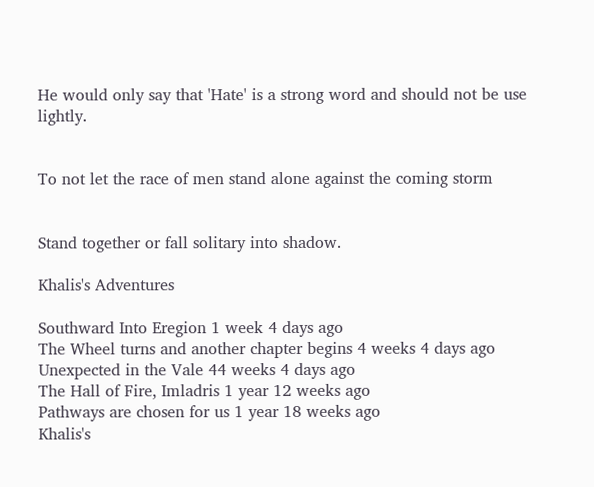He would only say that 'Hate' is a strong word and should not be use lightly.


To not let the race of men stand alone against the coming storm


Stand together or fall solitary into shadow.

Khalis's Adventures

Southward Into Eregion 1 week 4 days ago
The Wheel turns and another chapter begins 4 weeks 4 days ago
Unexpected in the Vale 44 weeks 4 days ago
The Hall of Fire, Imladris 1 year 12 weeks ago
Pathways are chosen for us 1 year 18 weeks ago
Khalis's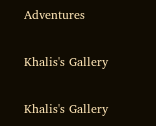Adventures

Khalis's Gallery

Khalis's Gallery